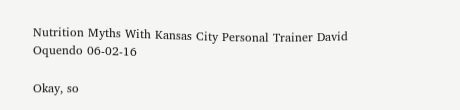Nutrition Myths With Kansas City Personal Trainer David Oquendo 06-02-16

Okay, so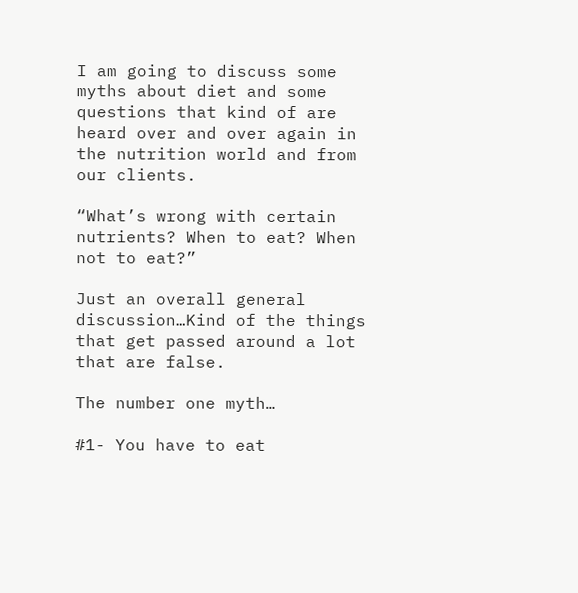I am going to discuss some myths about diet and some questions that kind of are heard over and over again in the nutrition world and from our clients.

“What’s wrong with certain nutrients? When to eat? When not to eat?”

Just an overall general discussion…Kind of the things that get passed around a lot that are false.

The number one myth…

#1- You have to eat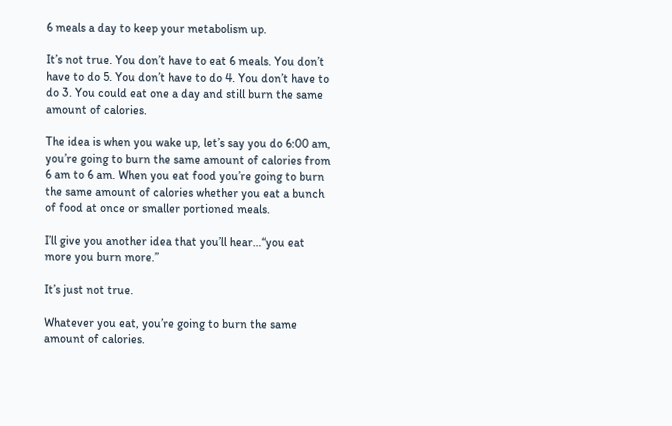6 meals a day to keep your metabolism up.

It’s not true. You don’t have to eat 6 meals. You don’t have to do 5. You don’t have to do 4. You don’t have to do 3. You could eat one a day and still burn the same amount of calories.

The idea is when you wake up, let’s say you do 6:00 am, you’re going to burn the same amount of calories from 6 am to 6 am. When you eat food you’re going to burn the same amount of calories whether you eat a bunch of food at once or smaller portioned meals.

I’ll give you another idea that you’ll hear…“you eat more you burn more.”

It’s just not true.

Whatever you eat, you’re going to burn the same amount of calories.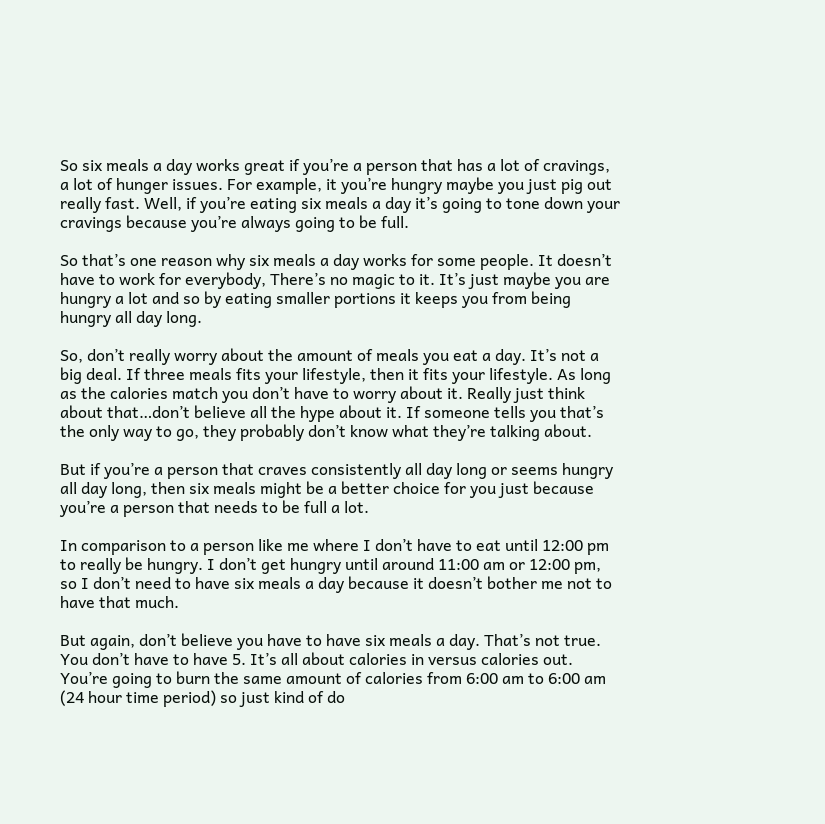So six meals a day works great if you’re a person that has a lot of cravings, a lot of hunger issues. For example, it you’re hungry maybe you just pig out really fast. Well, if you’re eating six meals a day it’s going to tone down your cravings because you’re always going to be full.

So that’s one reason why six meals a day works for some people. It doesn’t have to work for everybody, There’s no magic to it. It’s just maybe you are hungry a lot and so by eating smaller portions it keeps you from being hungry all day long.

So, don’t really worry about the amount of meals you eat a day. It’s not a big deal. If three meals fits your lifestyle, then it fits your lifestyle. As long as the calories match you don’t have to worry about it. Really just think about that…don’t believe all the hype about it. If someone tells you that’s the only way to go, they probably don’t know what they’re talking about.

But if you’re a person that craves consistently all day long or seems hungry all day long, then six meals might be a better choice for you just because you’re a person that needs to be full a lot.

In comparison to a person like me where I don’t have to eat until 12:00 pm to really be hungry. I don’t get hungry until around 11:00 am or 12:00 pm, so I don’t need to have six meals a day because it doesn’t bother me not to have that much.

But again, don’t believe you have to have six meals a day. That’s not true. You don’t have to have 5. It’s all about calories in versus calories out. You’re going to burn the same amount of calories from 6:00 am to 6:00 am (24 hour time period) so just kind of do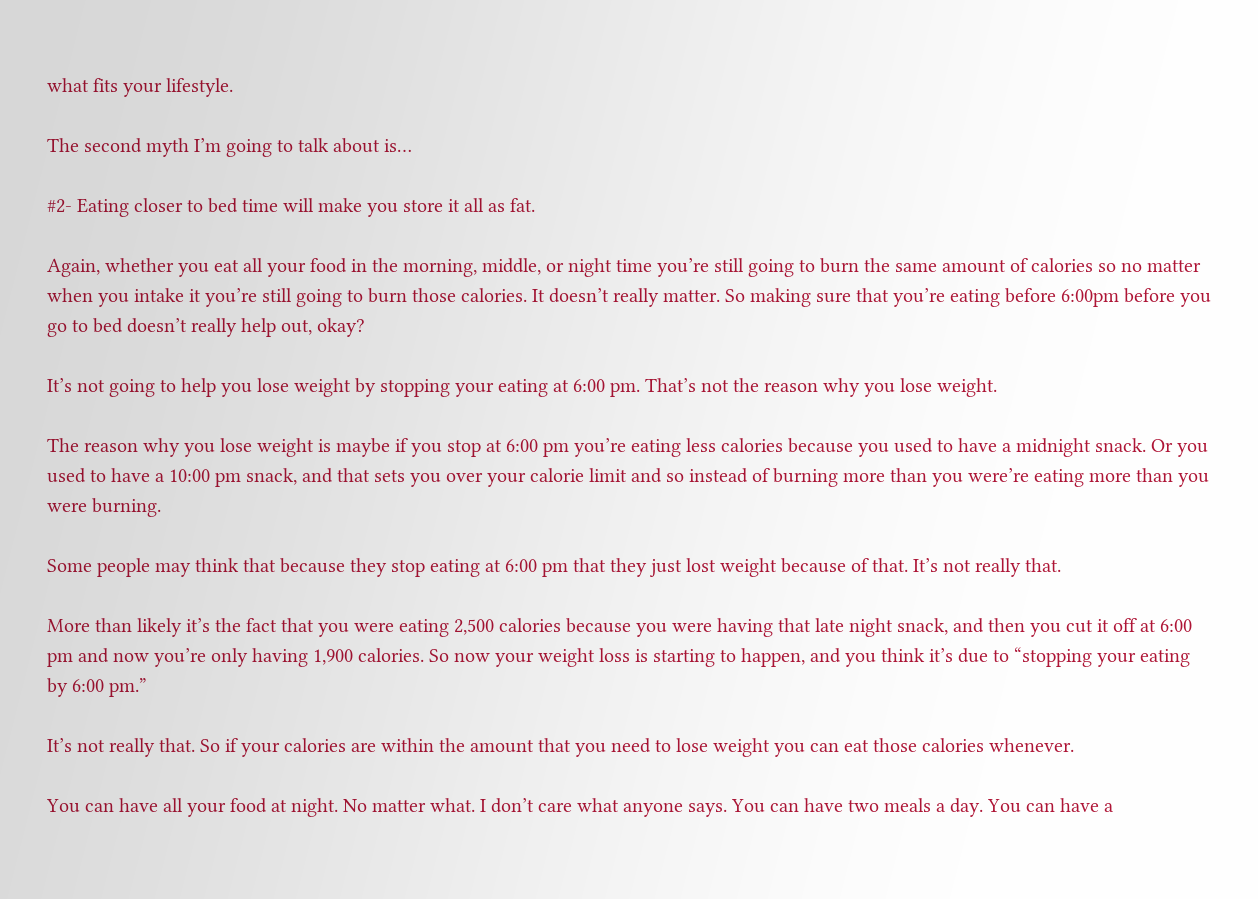what fits your lifestyle.

The second myth I’m going to talk about is…

#2- Eating closer to bed time will make you store it all as fat.

Again, whether you eat all your food in the morning, middle, or night time you’re still going to burn the same amount of calories so no matter when you intake it you’re still going to burn those calories. It doesn’t really matter. So making sure that you’re eating before 6:00pm before you go to bed doesn’t really help out, okay?

It’s not going to help you lose weight by stopping your eating at 6:00 pm. That’s not the reason why you lose weight.

The reason why you lose weight is maybe if you stop at 6:00 pm you’re eating less calories because you used to have a midnight snack. Or you used to have a 10:00 pm snack, and that sets you over your calorie limit and so instead of burning more than you were’re eating more than you were burning.

Some people may think that because they stop eating at 6:00 pm that they just lost weight because of that. It’s not really that.

More than likely it’s the fact that you were eating 2,500 calories because you were having that late night snack, and then you cut it off at 6:00 pm and now you’re only having 1,900 calories. So now your weight loss is starting to happen, and you think it’s due to “stopping your eating by 6:00 pm.”

It’s not really that. So if your calories are within the amount that you need to lose weight you can eat those calories whenever.

You can have all your food at night. No matter what. I don’t care what anyone says. You can have two meals a day. You can have a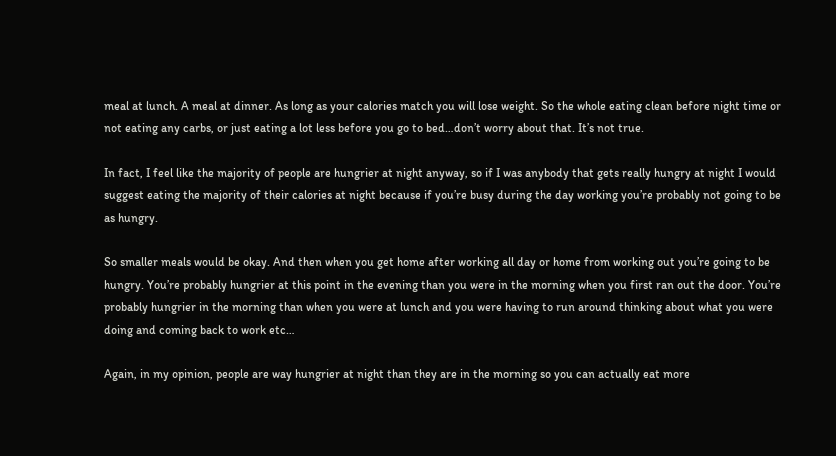meal at lunch. A meal at dinner. As long as your calories match you will lose weight. So the whole eating clean before night time or not eating any carbs, or just eating a lot less before you go to bed…don’t worry about that. It’s not true.

In fact, I feel like the majority of people are hungrier at night anyway, so if I was anybody that gets really hungry at night I would suggest eating the majority of their calories at night because if you’re busy during the day working you’re probably not going to be as hungry.

So smaller meals would be okay. And then when you get home after working all day or home from working out you’re going to be hungry. You’re probably hungrier at this point in the evening than you were in the morning when you first ran out the door. You’re probably hungrier in the morning than when you were at lunch and you were having to run around thinking about what you were doing and coming back to work etc…

Again, in my opinion, people are way hungrier at night than they are in the morning so you can actually eat more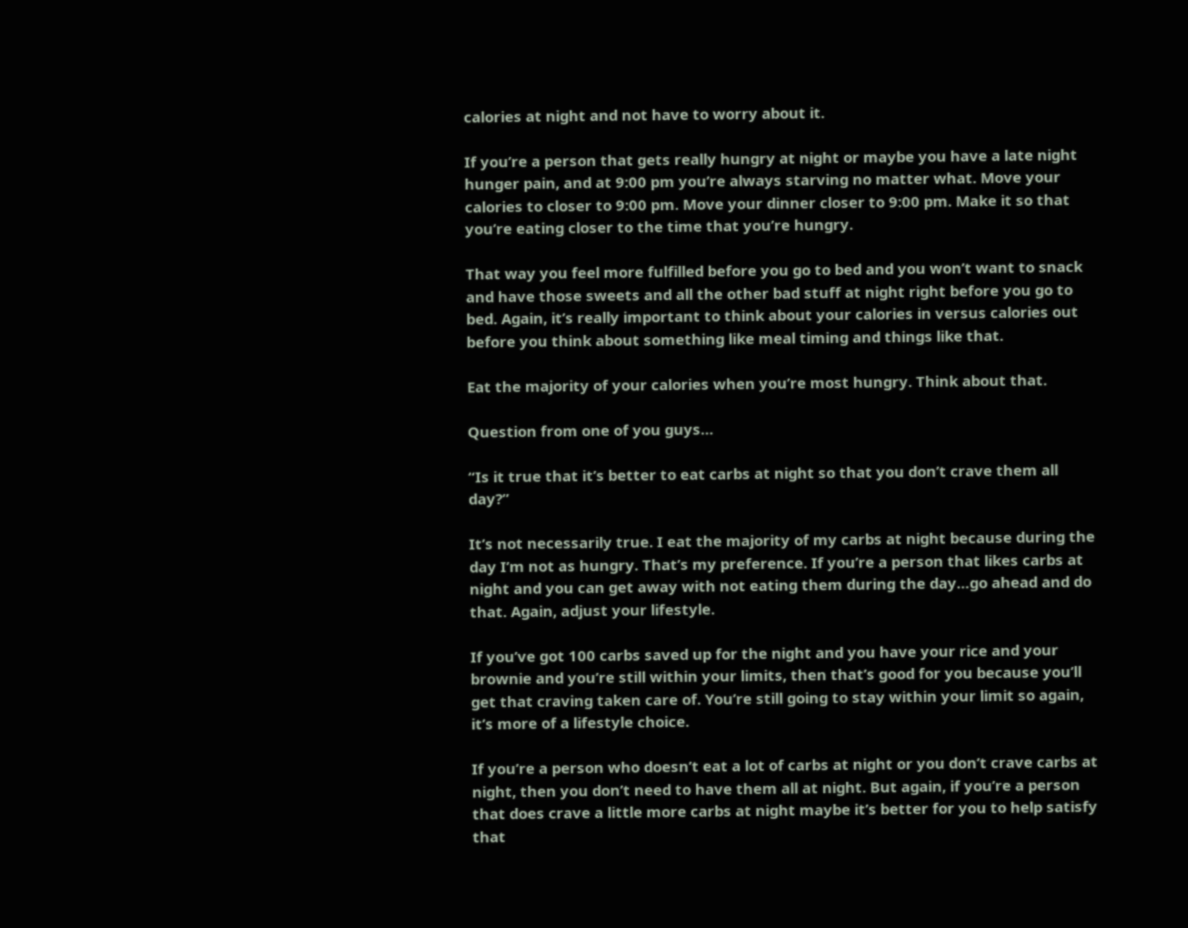calories at night and not have to worry about it.

If you’re a person that gets really hungry at night or maybe you have a late night hunger pain, and at 9:00 pm you’re always starving no matter what. Move your calories to closer to 9:00 pm. Move your dinner closer to 9:00 pm. Make it so that you’re eating closer to the time that you’re hungry.

That way you feel more fulfilled before you go to bed and you won’t want to snack and have those sweets and all the other bad stuff at night right before you go to bed. Again, it’s really important to think about your calories in versus calories out before you think about something like meal timing and things like that.

Eat the majority of your calories when you’re most hungry. Think about that.

Question from one of you guys…

“Is it true that it’s better to eat carbs at night so that you don’t crave them all day?”

It’s not necessarily true. I eat the majority of my carbs at night because during the day I’m not as hungry. That’s my preference. If you’re a person that likes carbs at night and you can get away with not eating them during the day…go ahead and do that. Again, adjust your lifestyle.

If you’ve got 100 carbs saved up for the night and you have your rice and your brownie and you’re still within your limits, then that’s good for you because you’ll get that craving taken care of. You’re still going to stay within your limit so again, it’s more of a lifestyle choice.

If you’re a person who doesn’t eat a lot of carbs at night or you don’t crave carbs at night, then you don’t need to have them all at night. But again, if you’re a person that does crave a little more carbs at night maybe it’s better for you to help satisfy that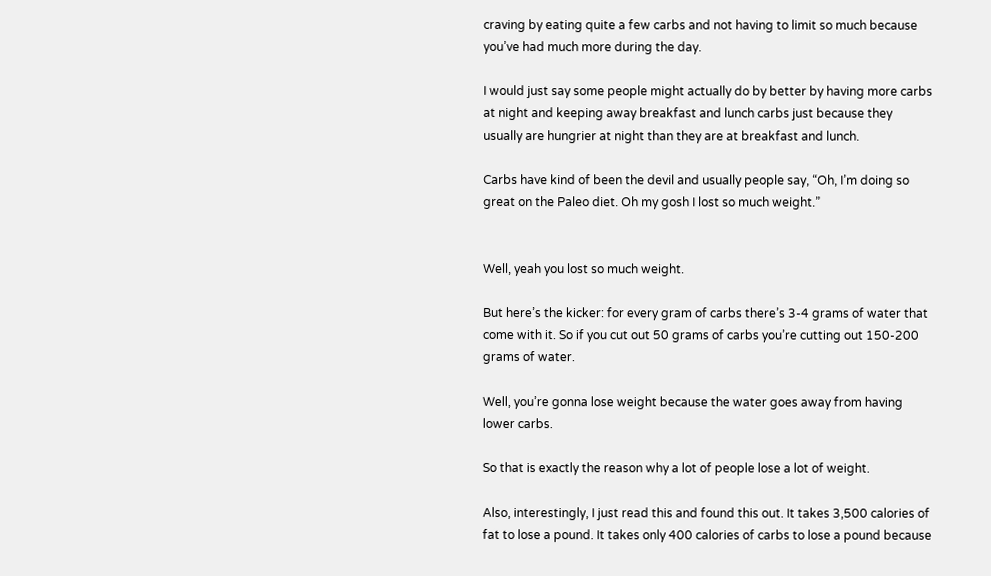craving by eating quite a few carbs and not having to limit so much because you’ve had much more during the day.

I would just say some people might actually do by better by having more carbs at night and keeping away breakfast and lunch carbs just because they usually are hungrier at night than they are at breakfast and lunch.

Carbs have kind of been the devil and usually people say, “Oh, I’m doing so great on the Paleo diet. Oh my gosh I lost so much weight.”


Well, yeah you lost so much weight.

But here’s the kicker: for every gram of carbs there’s 3-4 grams of water that come with it. So if you cut out 50 grams of carbs you’re cutting out 150-200 grams of water.

Well, you’re gonna lose weight because the water goes away from having lower carbs.

So that is exactly the reason why a lot of people lose a lot of weight.

Also, interestingly, I just read this and found this out. It takes 3,500 calories of fat to lose a pound. It takes only 400 calories of carbs to lose a pound because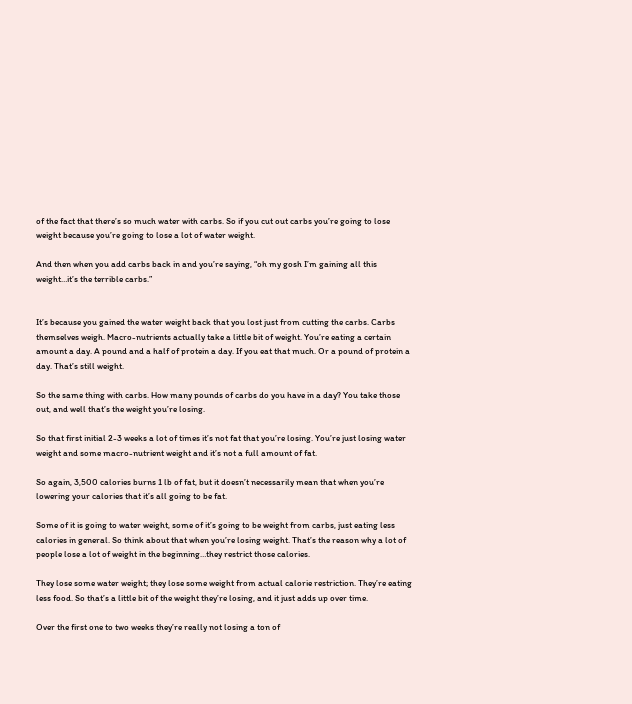of the fact that there’s so much water with carbs. So if you cut out carbs you’re going to lose weight because you’re going to lose a lot of water weight.

And then when you add carbs back in and you’re saying, “oh my gosh I’m gaining all this weight…it’s the terrible carbs.”


It’s because you gained the water weight back that you lost just from cutting the carbs. Carbs themselves weigh. Macro-nutrients actually take a little bit of weight. You’re eating a certain amount a day. A pound and a half of protein a day. If you eat that much. Or a pound of protein a day. That’s still weight.

So the same thing with carbs. How many pounds of carbs do you have in a day? You take those out, and well that’s the weight you’re losing.

So that first initial 2-3 weeks a lot of times it’s not fat that you’re losing. You’re just losing water weight and some macro-nutrient weight and it’s not a full amount of fat.

So again, 3,500 calories burns 1 lb of fat, but it doesn’t necessarily mean that when you’re lowering your calories that it’s all going to be fat.

Some of it is going to water weight, some of it’s going to be weight from carbs, just eating less calories in general. So think about that when you’re losing weight. That’s the reason why a lot of people lose a lot of weight in the beginning…they restrict those calories.

They lose some water weight; they lose some weight from actual calorie restriction. They’re eating less food. So that’s a little bit of the weight they’re losing, and it just adds up over time.

Over the first one to two weeks they’re really not losing a ton of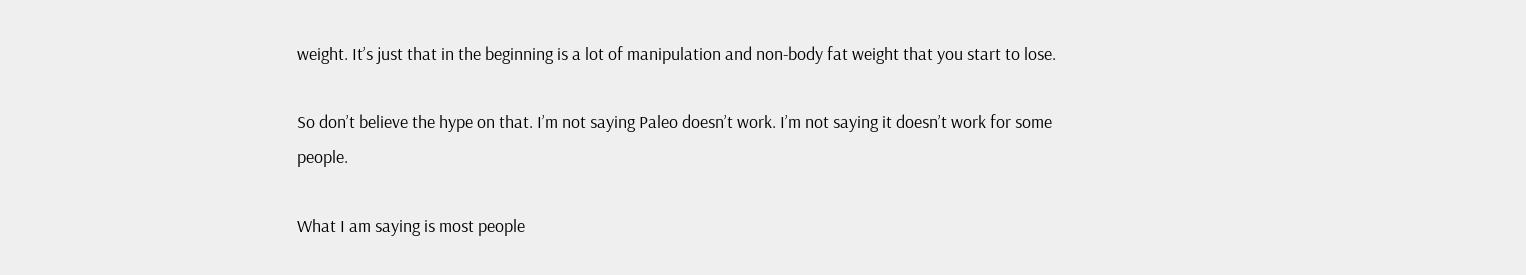weight. It’s just that in the beginning is a lot of manipulation and non-body fat weight that you start to lose.

So don’t believe the hype on that. I’m not saying Paleo doesn’t work. I’m not saying it doesn’t work for some people.

What I am saying is most people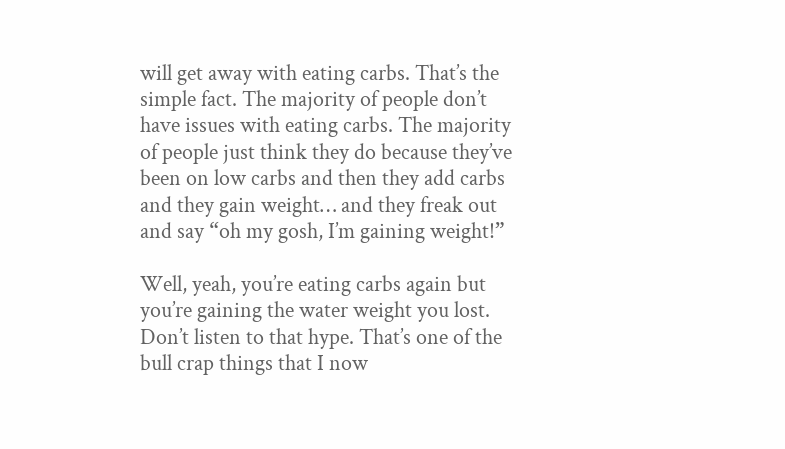will get away with eating carbs. That’s the simple fact. The majority of people don’t have issues with eating carbs. The majority of people just think they do because they’ve been on low carbs and then they add carbs and they gain weight… and they freak out and say “oh my gosh, I’m gaining weight!”

Well, yeah, you’re eating carbs again but you’re gaining the water weight you lost. Don’t listen to that hype. That’s one of the bull crap things that I now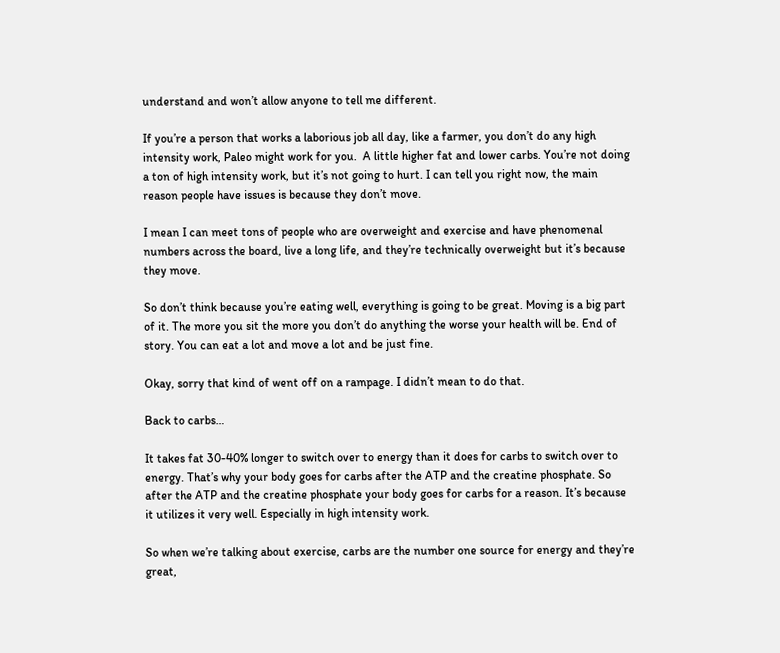understand and won’t allow anyone to tell me different.

If you’re a person that works a laborious job all day, like a farmer, you don’t do any high intensity work, Paleo might work for you.  A little higher fat and lower carbs. You’re not doing a ton of high intensity work, but it’s not going to hurt. I can tell you right now, the main reason people have issues is because they don’t move.

I mean I can meet tons of people who are overweight and exercise and have phenomenal numbers across the board, live a long life, and they’re technically overweight but it’s because they move.

So don’t think because you’re eating well, everything is going to be great. Moving is a big part of it. The more you sit the more you don’t do anything the worse your health will be. End of story. You can eat a lot and move a lot and be just fine.

Okay, sorry that kind of went off on a rampage. I didn’t mean to do that.

Back to carbs…

It takes fat 30-40% longer to switch over to energy than it does for carbs to switch over to energy. That’s why your body goes for carbs after the ATP and the creatine phosphate. So after the ATP and the creatine phosphate your body goes for carbs for a reason. It’s because it utilizes it very well. Especially in high intensity work.

So when we’re talking about exercise, carbs are the number one source for energy and they’re great,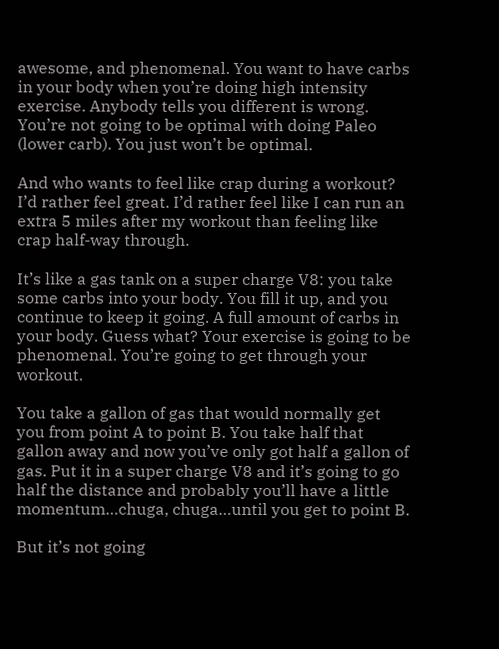awesome, and phenomenal. You want to have carbs in your body when you’re doing high intensity exercise. Anybody tells you different is wrong. You’re not going to be optimal with doing Paleo (lower carb). You just won’t be optimal.

And who wants to feel like crap during a workout? I’d rather feel great. I’d rather feel like I can run an extra 5 miles after my workout than feeling like crap half-way through.

It’s like a gas tank on a super charge V8: you take some carbs into your body. You fill it up, and you continue to keep it going. A full amount of carbs in your body. Guess what? Your exercise is going to be phenomenal. You’re going to get through your workout.

You take a gallon of gas that would normally get you from point A to point B. You take half that gallon away and now you’ve only got half a gallon of gas. Put it in a super charge V8 and it’s going to go half the distance and probably you’ll have a little momentum…chuga, chuga…until you get to point B.

But it’s not going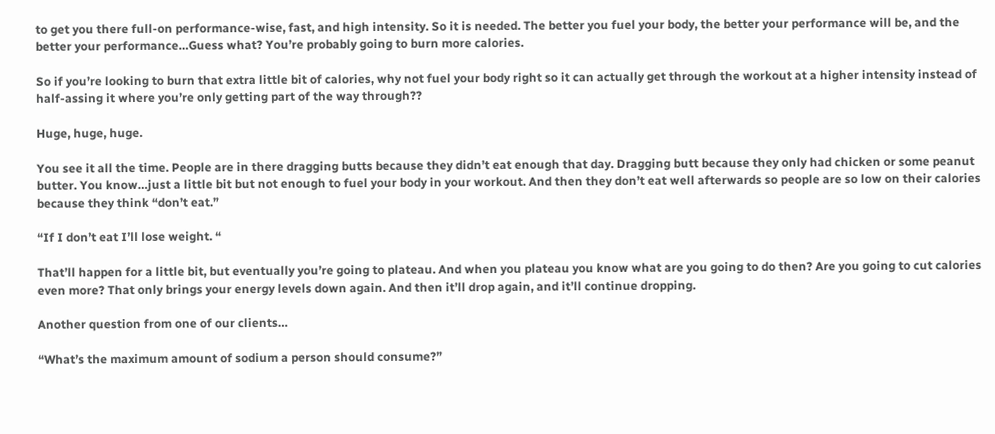to get you there full-on performance-wise, fast, and high intensity. So it is needed. The better you fuel your body, the better your performance will be, and the better your performance…Guess what? You’re probably going to burn more calories.

So if you’re looking to burn that extra little bit of calories, why not fuel your body right so it can actually get through the workout at a higher intensity instead of half-assing it where you’re only getting part of the way through??

Huge, huge, huge.

You see it all the time. People are in there dragging butts because they didn’t eat enough that day. Dragging butt because they only had chicken or some peanut butter. You know…just a little bit but not enough to fuel your body in your workout. And then they don’t eat well afterwards so people are so low on their calories because they think “don’t eat.”

“If I don’t eat I’ll lose weight. “

That’ll happen for a little bit, but eventually you’re going to plateau. And when you plateau you know what are you going to do then? Are you going to cut calories even more? That only brings your energy levels down again. And then it’ll drop again, and it’ll continue dropping.

Another question from one of our clients…

“What’s the maximum amount of sodium a person should consume?”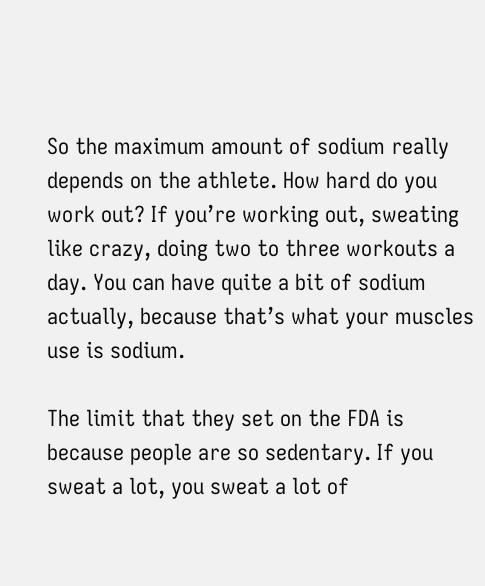So the maximum amount of sodium really depends on the athlete. How hard do you work out? If you’re working out, sweating like crazy, doing two to three workouts a day. You can have quite a bit of sodium actually, because that’s what your muscles use is sodium.

The limit that they set on the FDA is because people are so sedentary. If you sweat a lot, you sweat a lot of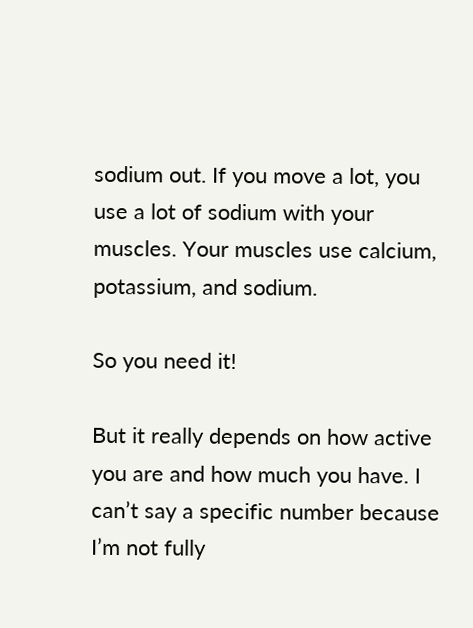sodium out. If you move a lot, you use a lot of sodium with your muscles. Your muscles use calcium, potassium, and sodium.

So you need it!

But it really depends on how active you are and how much you have. I can’t say a specific number because I’m not fully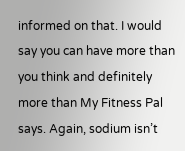informed on that. I would say you can have more than you think and definitely more than My Fitness Pal says. Again, sodium isn’t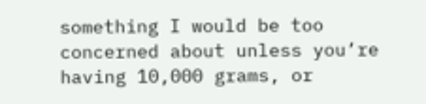something I would be too concerned about unless you’re having 10,000 grams, or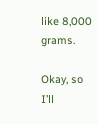like 8,000 grams.

Okay, so I’ll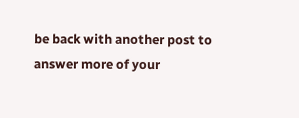be back with another post to answer more of your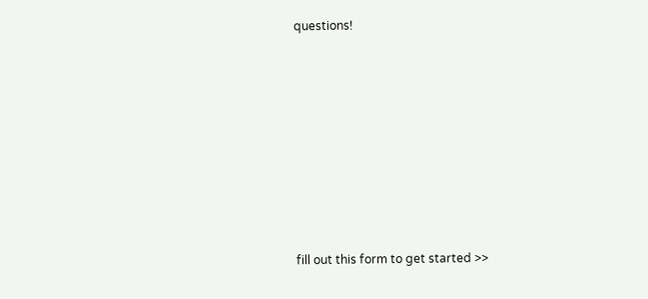questions!









fill out this form to get started >>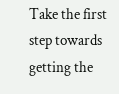Take the first step towards getting the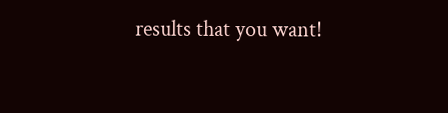results that you want!